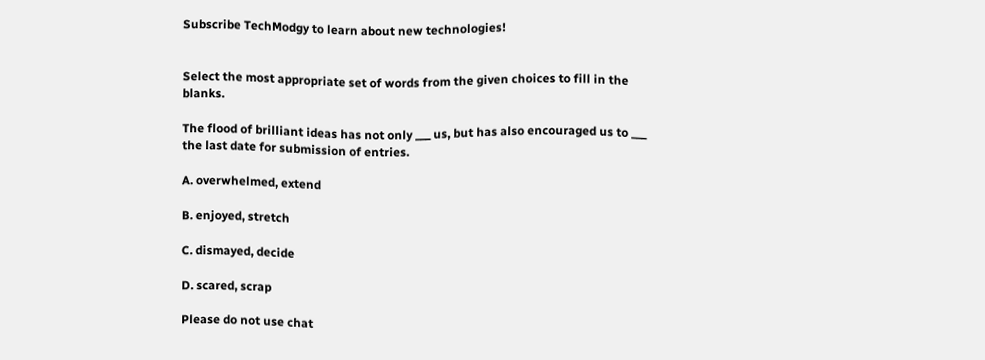Subscribe TechModgy to learn about new technologies!


Select the most appropriate set of words from the given choices to fill in the blanks.

The flood of brilliant ideas has not only ___ us, but has also encouraged us to ___ the last date for submission of entries.

A. overwhelmed, extend

B. enjoyed, stretch

C. dismayed, decide

D. scared, scrap

Please do not use chat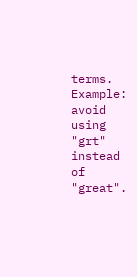terms. Example: avoid using "grt" instead of "great".